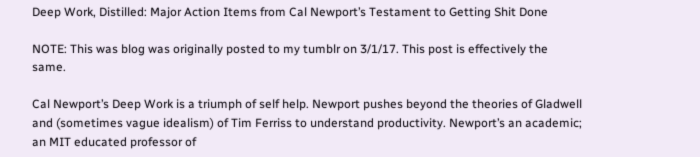Deep Work, Distilled: Major Action Items from Cal Newport’s Testament to Getting Shit Done

NOTE: This was blog was originally posted to my tumblr on 3/1/17. This post is effectively the same.

Cal Newport’s Deep Work is a triumph of self help. Newport pushes beyond the theories of Gladwell and (sometimes vague idealism) of Tim Ferriss to understand productivity. Newport’s an academic; an MIT educated professor of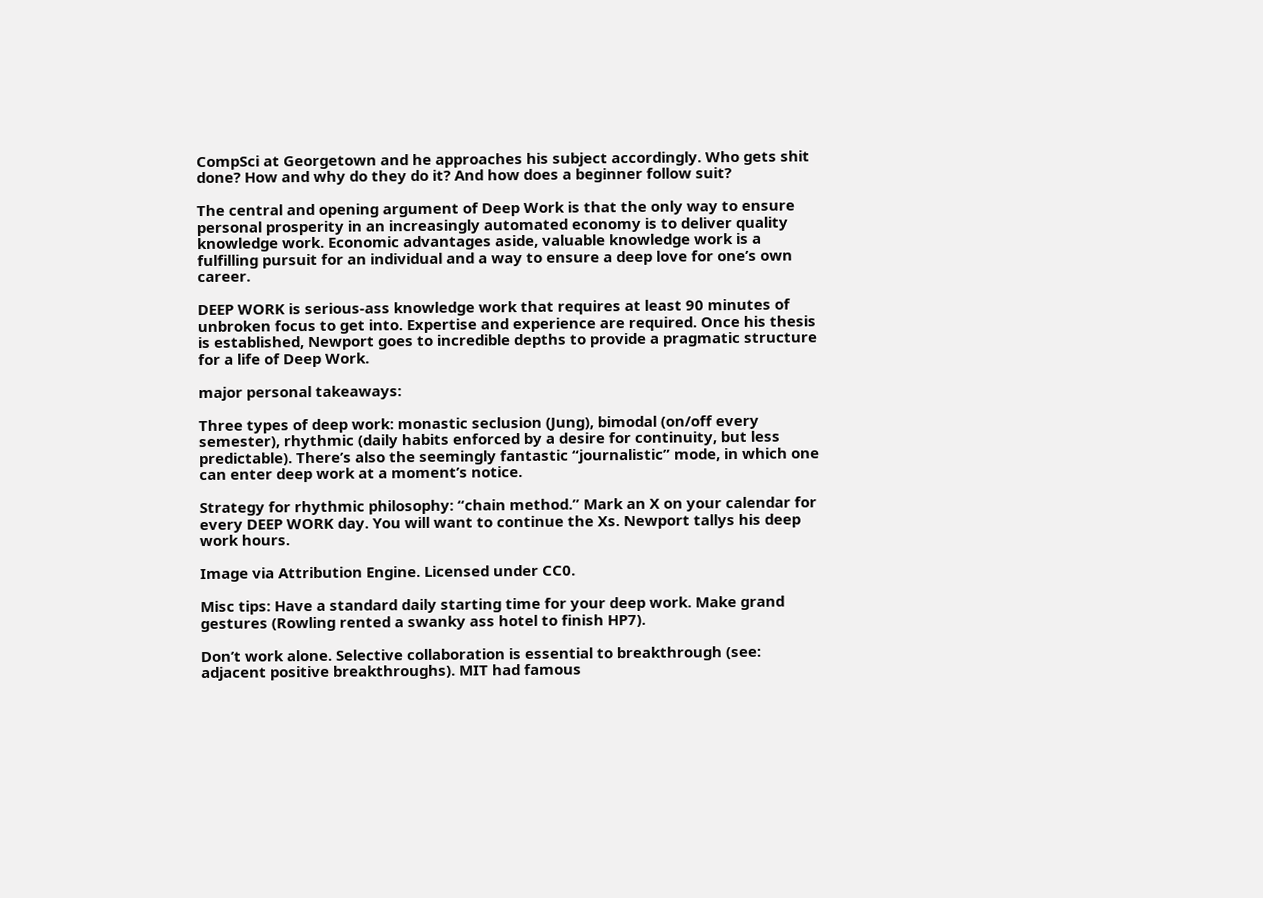CompSci at Georgetown and he approaches his subject accordingly. Who gets shit done? How and why do they do it? And how does a beginner follow suit?

The central and opening argument of Deep Work is that the only way to ensure personal prosperity in an increasingly automated economy is to deliver quality knowledge work. Economic advantages aside, valuable knowledge work is a fulfilling pursuit for an individual and a way to ensure a deep love for one’s own career.

DEEP WORK is serious-ass knowledge work that requires at least 90 minutes of unbroken focus to get into. Expertise and experience are required. Once his thesis is established, Newport goes to incredible depths to provide a pragmatic structure for a life of Deep Work.

major personal takeaways:

Three types of deep work: monastic seclusion (Jung), bimodal (on/off every semester), rhythmic (daily habits enforced by a desire for continuity, but less predictable). There’s also the seemingly fantastic “journalistic” mode, in which one can enter deep work at a moment’s notice.

Strategy for rhythmic philosophy: “chain method.” Mark an X on your calendar for every DEEP WORK day. You will want to continue the Xs. Newport tallys his deep work hours.

Image via Attribution Engine. Licensed under CC0.

Misc tips: Have a standard daily starting time for your deep work. Make grand gestures (Rowling rented a swanky ass hotel to finish HP7).

Don’t work alone. Selective collaboration is essential to breakthrough (see: adjacent positive breakthroughs). MIT had famous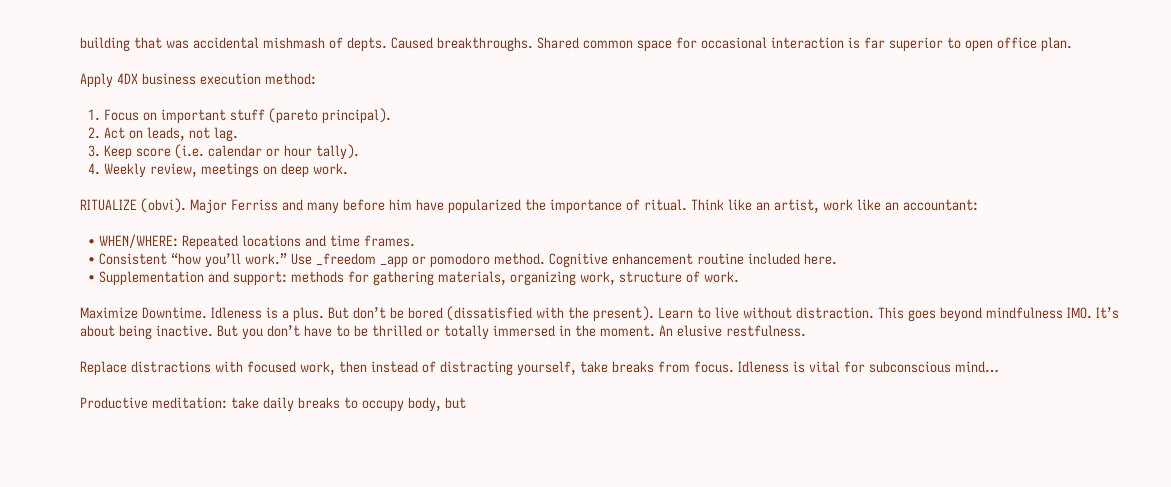building that was accidental mishmash of depts. Caused breakthroughs. Shared common space for occasional interaction is far superior to open office plan.

Apply 4DX business execution method:

  1. Focus on important stuff (pareto principal).
  2. Act on leads, not lag.
  3. Keep score (i.e. calendar or hour tally).
  4. Weekly review, meetings on deep work.

RITUALIZE (obvi). Major Ferriss and many before him have popularized the importance of ritual. Think like an artist, work like an accountant:

  • WHEN/WHERE: Repeated locations and time frames.
  • Consistent “how you’ll work.” Use _freedom _app or pomodoro method. Cognitive enhancement routine included here.
  • Supplementation and support: methods for gathering materials, organizing work, structure of work.

Maximize Downtime. Idleness is a plus. But don’t be bored (dissatisfied with the present). Learn to live without distraction. This goes beyond mindfulness IMO. It’s about being inactive. But you don’t have to be thrilled or totally immersed in the moment. An elusive restfulness.

Replace distractions with focused work, then instead of distracting yourself, take breaks from focus. Idleness is vital for subconscious mind…

Productive meditation: take daily breaks to occupy body, but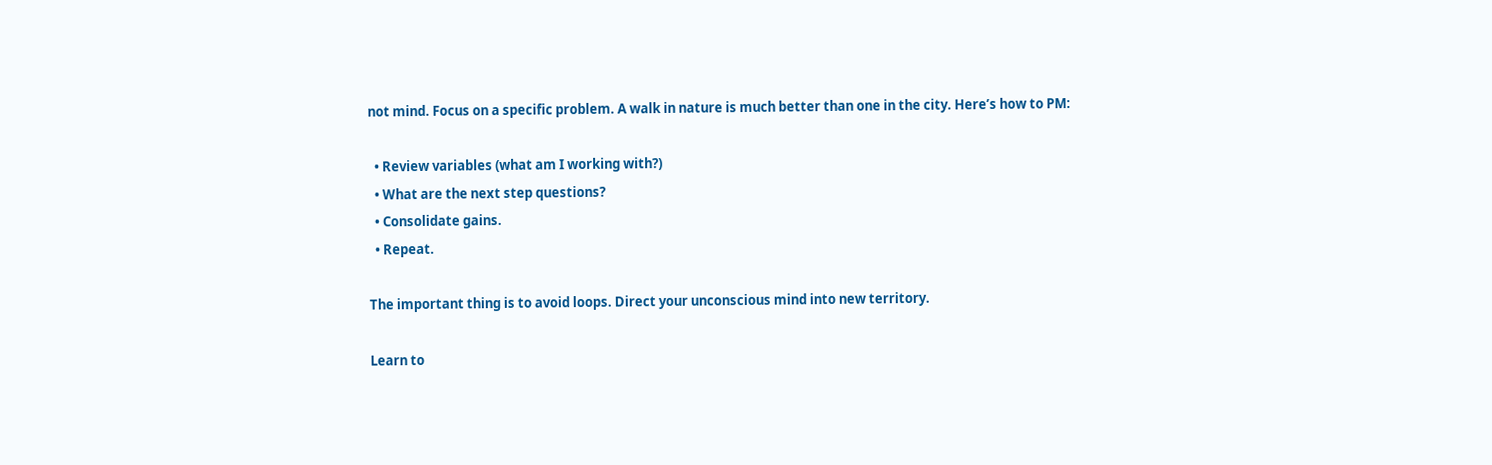not mind. Focus on a specific problem. A walk in nature is much better than one in the city. Here’s how to PM:

  • Review variables (what am I working with?)
  • What are the next step questions?
  • Consolidate gains.
  • Repeat.

The important thing is to avoid loops. Direct your unconscious mind into new territory.

Learn to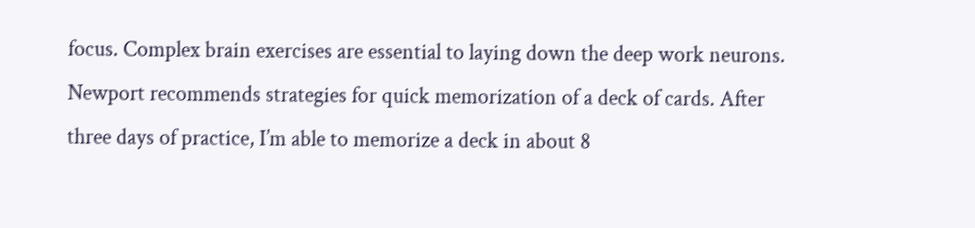focus. Complex brain exercises are essential to laying down the deep work neurons. Newport recommends strategies for quick memorization of a deck of cards. After three days of practice, I’m able to memorize a deck in about 8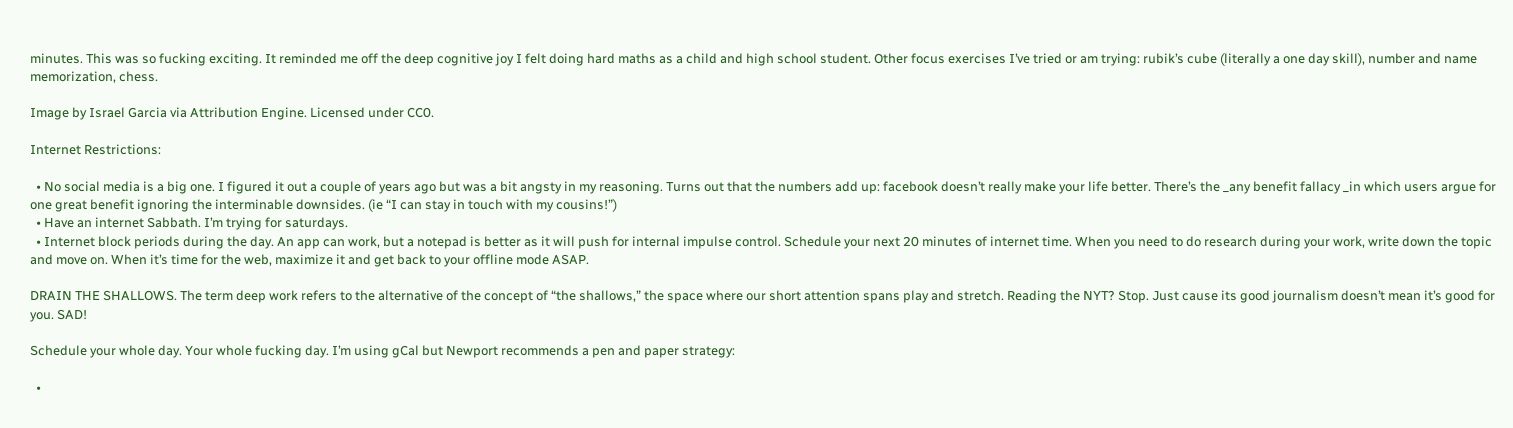minutes. This was so fucking exciting. It reminded me off the deep cognitive joy I felt doing hard maths as a child and high school student. Other focus exercises I’ve tried or am trying: rubik’s cube (literally a one day skill), number and name memorization, chess.

Image by Israel Garcia via Attribution Engine. Licensed under CC0.

Internet Restrictions:

  • No social media is a big one. I figured it out a couple of years ago but was a bit angsty in my reasoning. Turns out that the numbers add up: facebook doesn’t really make your life better. There’s the _any benefit fallacy _in which users argue for one great benefit ignoring the interminable downsides. (ie “I can stay in touch with my cousins!”)
  • Have an internet Sabbath. I’m trying for saturdays.
  • Internet block periods during the day. An app can work, but a notepad is better as it will push for internal impulse control. Schedule your next 20 minutes of internet time. When you need to do research during your work, write down the topic and move on. When it’s time for the web, maximize it and get back to your offline mode ASAP.

DRAIN THE SHALLOWS. The term deep work refers to the alternative of the concept of “the shallows,” the space where our short attention spans play and stretch. Reading the NYT? Stop. Just cause its good journalism doesn’t mean it’s good for you. SAD!

Schedule your whole day. Your whole fucking day. I’m using gCal but Newport recommends a pen and paper strategy:

  •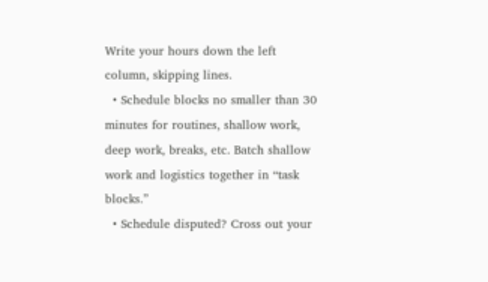Write your hours down the left column, skipping lines.
  • Schedule blocks no smaller than 30 minutes for routines, shallow work, deep work, breaks, etc. Batch shallow work and logistics together in “task blocks.”
  • Schedule disputed? Cross out your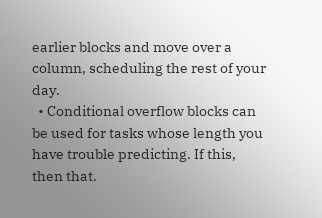earlier blocks and move over a column, scheduling the rest of your day.
  • Conditional overflow blocks can be used for tasks whose length you have trouble predicting. If this, then that.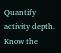Quantify activity depth. Know the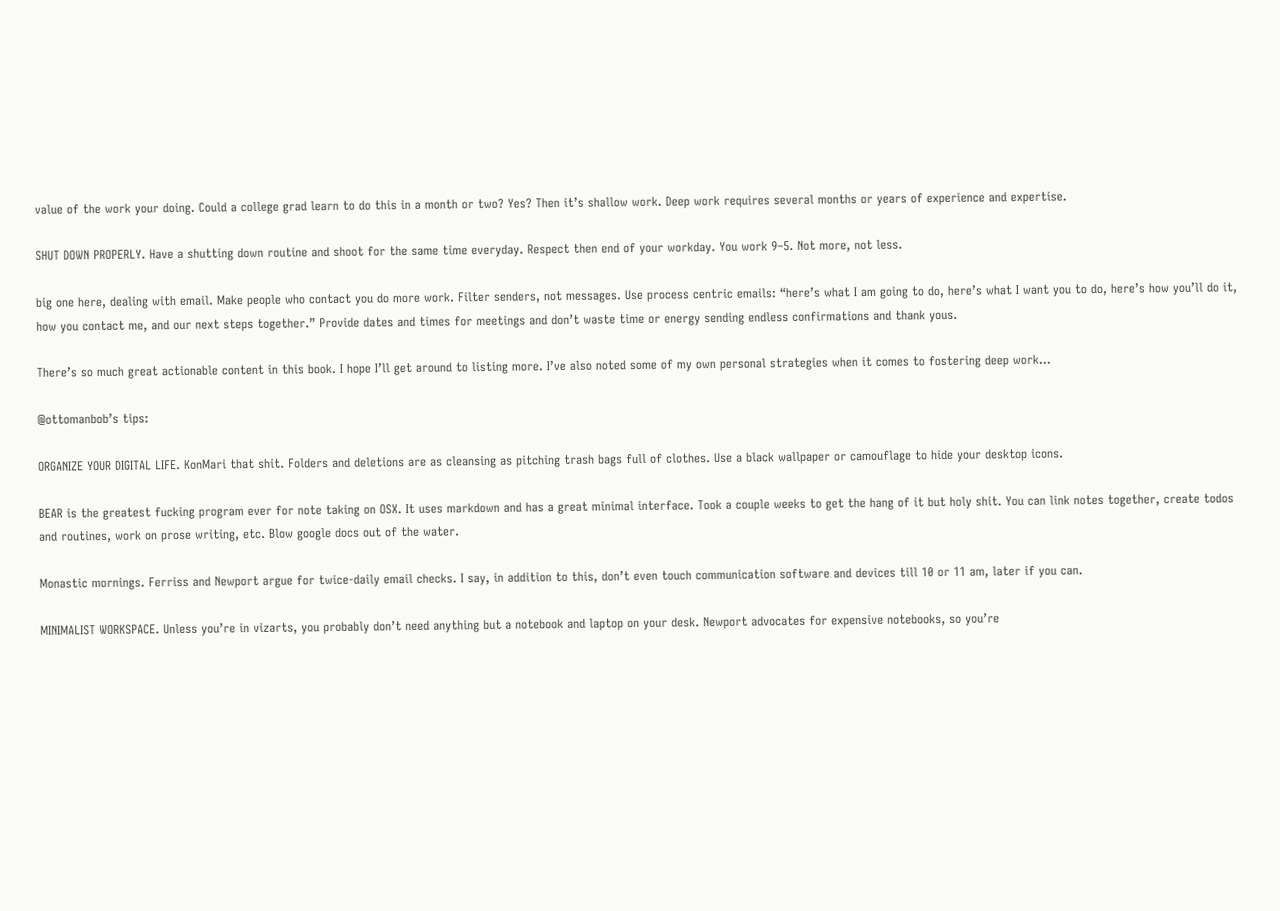value of the work your doing. Could a college grad learn to do this in a month or two? Yes? Then it’s shallow work. Deep work requires several months or years of experience and expertise.

SHUT DOWN PROPERLY. Have a shutting down routine and shoot for the same time everyday. Respect then end of your workday. You work 9–5. Not more, not less.

big one here, dealing with email. Make people who contact you do more work. Filter senders, not messages. Use process centric emails: “here’s what I am going to do, here’s what I want you to do, here’s how you’ll do it, how you contact me, and our next steps together.” Provide dates and times for meetings and don’t waste time or energy sending endless confirmations and thank yous.

There’s so much great actionable content in this book. I hope I’ll get around to listing more. I’ve also noted some of my own personal strategies when it comes to fostering deep work…

@ottomanbob’s tips:

ORGANIZE YOUR DIGITAL LIFE. KonMari that shit. Folders and deletions are as cleansing as pitching trash bags full of clothes. Use a black wallpaper or camouflage to hide your desktop icons.

BEAR is the greatest fucking program ever for note taking on OSX. It uses markdown and has a great minimal interface. Took a couple weeks to get the hang of it but holy shit. You can link notes together, create todos and routines, work on prose writing, etc. Blow google docs out of the water.

Monastic mornings. Ferriss and Newport argue for twice-daily email checks. I say, in addition to this, don’t even touch communication software and devices till 10 or 11 am, later if you can.

MINIMALIST WORKSPACE. Unless you’re in vizarts, you probably don’t need anything but a notebook and laptop on your desk. Newport advocates for expensive notebooks, so you’re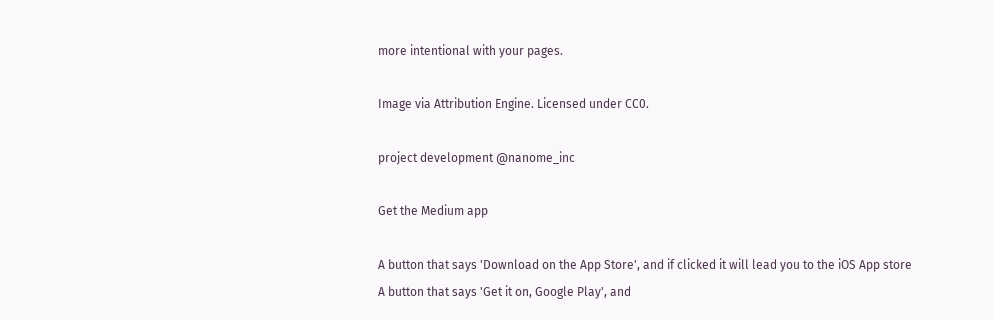more intentional with your pages.

Image via Attribution Engine. Licensed under CC0.

project development @nanome_inc

Get the Medium app

A button that says 'Download on the App Store', and if clicked it will lead you to the iOS App store
A button that says 'Get it on, Google Play', and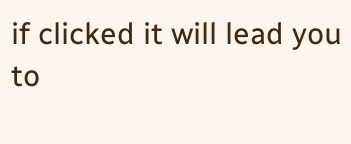if clicked it will lead you to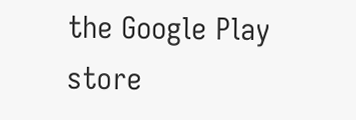the Google Play store